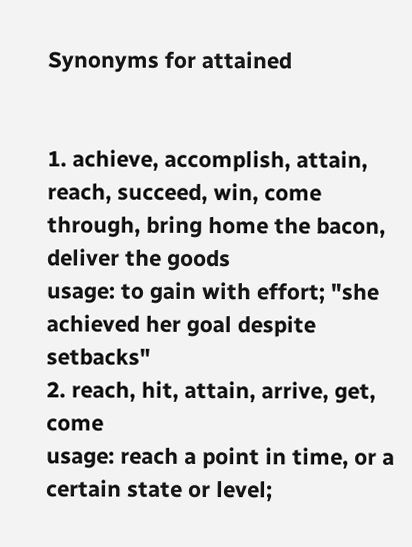Synonyms for attained


1. achieve, accomplish, attain, reach, succeed, win, come through, bring home the bacon, deliver the goods
usage: to gain with effort; "she achieved her goal despite setbacks"
2. reach, hit, attain, arrive, get, come
usage: reach a point in time, or a certain state or level;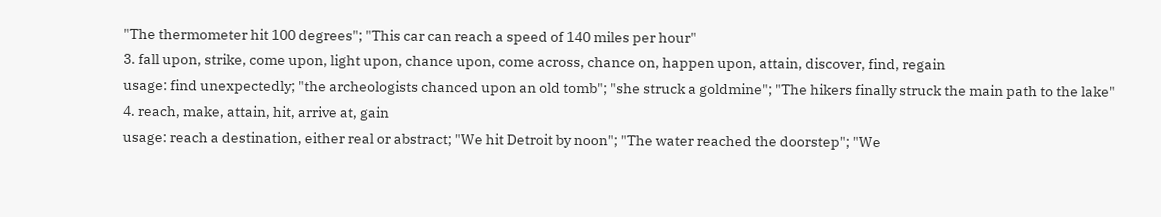"The thermometer hit 100 degrees"; "This car can reach a speed of 140 miles per hour"
3. fall upon, strike, come upon, light upon, chance upon, come across, chance on, happen upon, attain, discover, find, regain
usage: find unexpectedly; "the archeologists chanced upon an old tomb"; "she struck a goldmine"; "The hikers finally struck the main path to the lake"
4. reach, make, attain, hit, arrive at, gain
usage: reach a destination, either real or abstract; "We hit Detroit by noon"; "The water reached the doorstep"; "We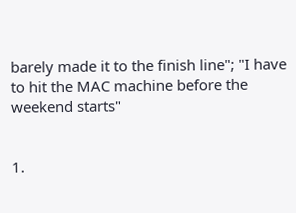barely made it to the finish line"; "I have to hit the MAC machine before the weekend starts"


1.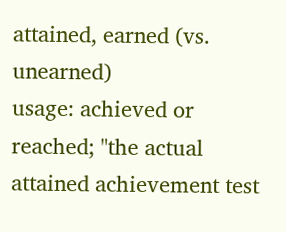attained, earned (vs. unearned)
usage: achieved or reached; "the actual attained achievement test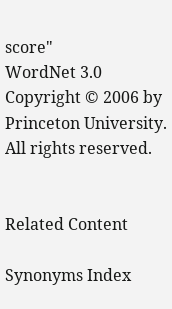score"
WordNet 3.0 Copyright © 2006 by Princeton University. All rights reserved.


Related Content

Synonyms Index